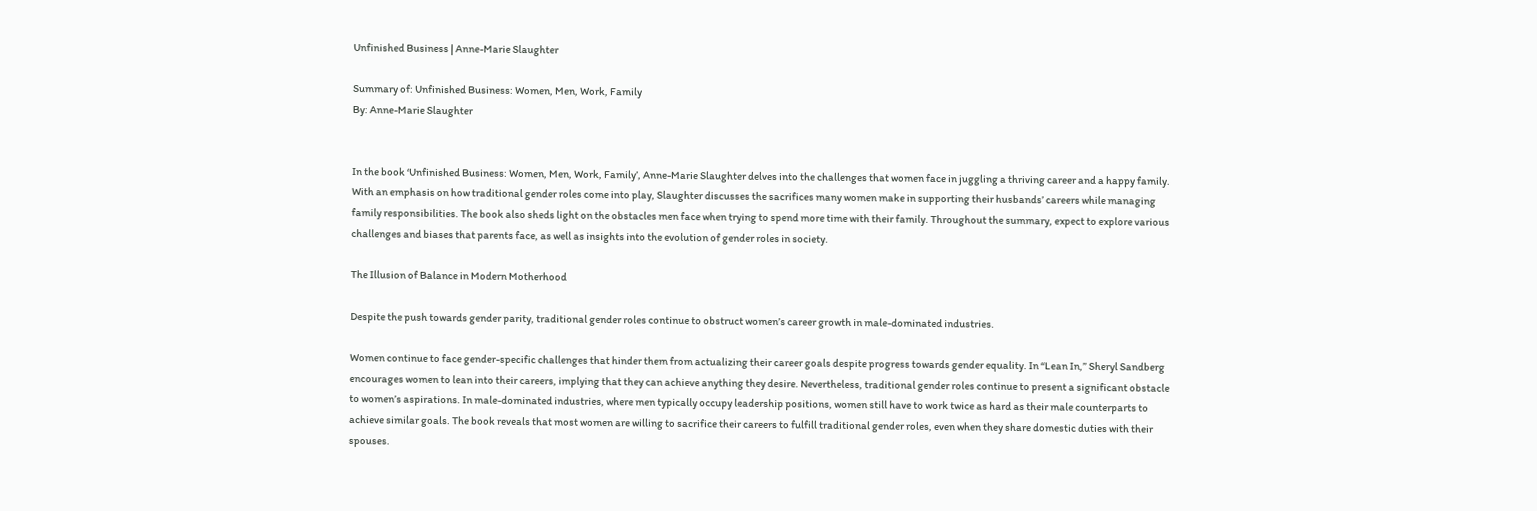Unfinished Business | Anne-Marie Slaughter

Summary of: Unfinished Business: Women, Men, Work, Family
By: Anne-Marie Slaughter


In the book ‘Unfinished Business: Women, Men, Work, Family’, Anne-Marie Slaughter delves into the challenges that women face in juggling a thriving career and a happy family. With an emphasis on how traditional gender roles come into play, Slaughter discusses the sacrifices many women make in supporting their husbands’ careers while managing family responsibilities. The book also sheds light on the obstacles men face when trying to spend more time with their family. Throughout the summary, expect to explore various challenges and biases that parents face, as well as insights into the evolution of gender roles in society.

The Illusion of Balance in Modern Motherhood

Despite the push towards gender parity, traditional gender roles continue to obstruct women’s career growth in male-dominated industries.

Women continue to face gender-specific challenges that hinder them from actualizing their career goals despite progress towards gender equality. In “Lean In,” Sheryl Sandberg encourages women to lean into their careers, implying that they can achieve anything they desire. Nevertheless, traditional gender roles continue to present a significant obstacle to women’s aspirations. In male-dominated industries, where men typically occupy leadership positions, women still have to work twice as hard as their male counterparts to achieve similar goals. The book reveals that most women are willing to sacrifice their careers to fulfill traditional gender roles, even when they share domestic duties with their spouses.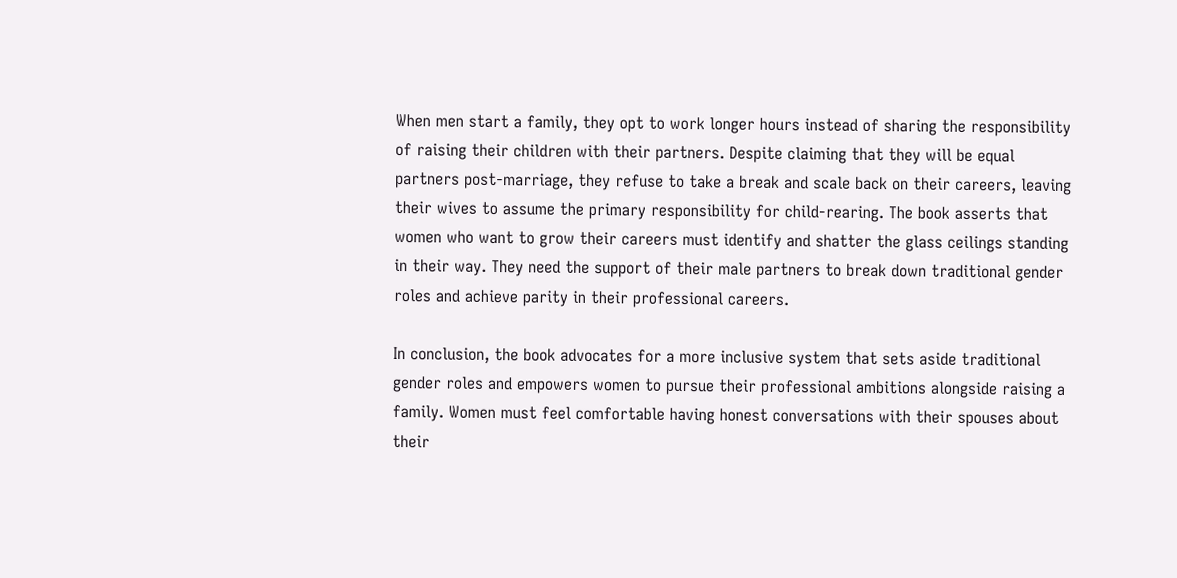When men start a family, they opt to work longer hours instead of sharing the responsibility of raising their children with their partners. Despite claiming that they will be equal partners post-marriage, they refuse to take a break and scale back on their careers, leaving their wives to assume the primary responsibility for child-rearing. The book asserts that women who want to grow their careers must identify and shatter the glass ceilings standing in their way. They need the support of their male partners to break down traditional gender roles and achieve parity in their professional careers.

In conclusion, the book advocates for a more inclusive system that sets aside traditional gender roles and empowers women to pursue their professional ambitions alongside raising a family. Women must feel comfortable having honest conversations with their spouses about their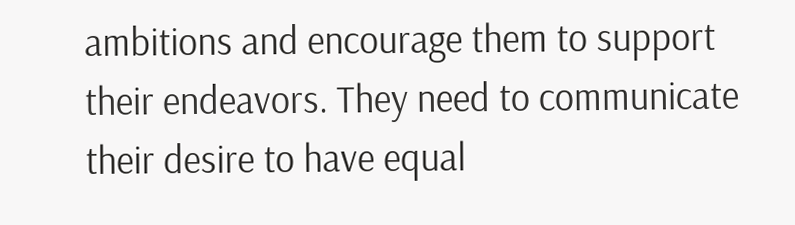ambitions and encourage them to support their endeavors. They need to communicate their desire to have equal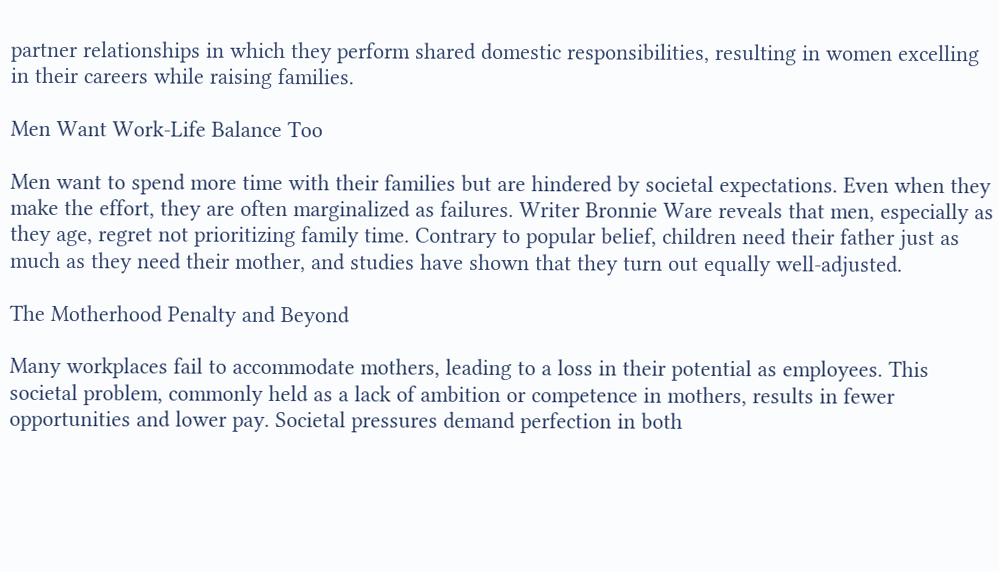partner relationships in which they perform shared domestic responsibilities, resulting in women excelling in their careers while raising families.

Men Want Work-Life Balance Too

Men want to spend more time with their families but are hindered by societal expectations. Even when they make the effort, they are often marginalized as failures. Writer Bronnie Ware reveals that men, especially as they age, regret not prioritizing family time. Contrary to popular belief, children need their father just as much as they need their mother, and studies have shown that they turn out equally well-adjusted.

The Motherhood Penalty and Beyond

Many workplaces fail to accommodate mothers, leading to a loss in their potential as employees. This societal problem, commonly held as a lack of ambition or competence in mothers, results in fewer opportunities and lower pay. Societal pressures demand perfection in both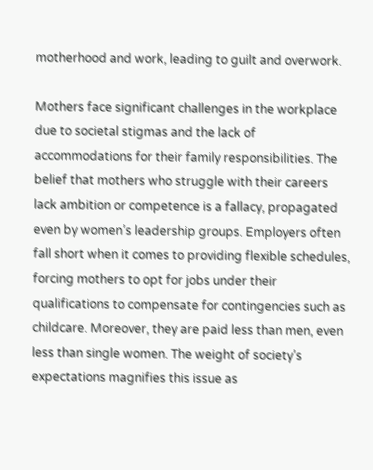motherhood and work, leading to guilt and overwork.

Mothers face significant challenges in the workplace due to societal stigmas and the lack of accommodations for their family responsibilities. The belief that mothers who struggle with their careers lack ambition or competence is a fallacy, propagated even by women’s leadership groups. Employers often fall short when it comes to providing flexible schedules, forcing mothers to opt for jobs under their qualifications to compensate for contingencies such as childcare. Moreover, they are paid less than men, even less than single women. The weight of society’s expectations magnifies this issue as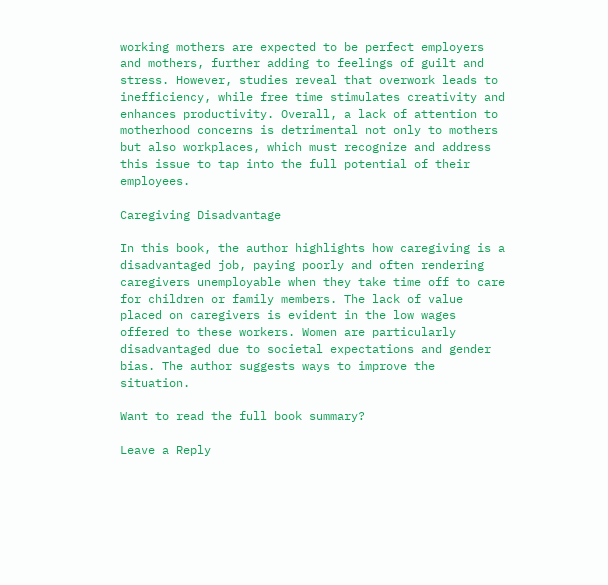working mothers are expected to be perfect employers and mothers, further adding to feelings of guilt and stress. However, studies reveal that overwork leads to inefficiency, while free time stimulates creativity and enhances productivity. Overall, a lack of attention to motherhood concerns is detrimental not only to mothers but also workplaces, which must recognize and address this issue to tap into the full potential of their employees.

Caregiving Disadvantage

In this book, the author highlights how caregiving is a disadvantaged job, paying poorly and often rendering caregivers unemployable when they take time off to care for children or family members. The lack of value placed on caregivers is evident in the low wages offered to these workers. Women are particularly disadvantaged due to societal expectations and gender bias. The author suggests ways to improve the situation.

Want to read the full book summary?

Leave a Reply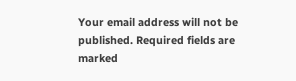Your email address will not be published. Required fields are marked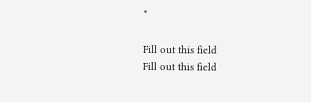*

Fill out this field
Fill out this field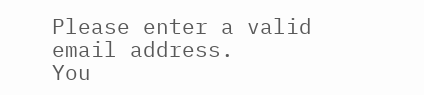Please enter a valid email address.
You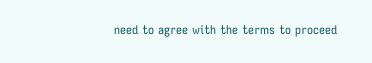need to agree with the terms to proceed